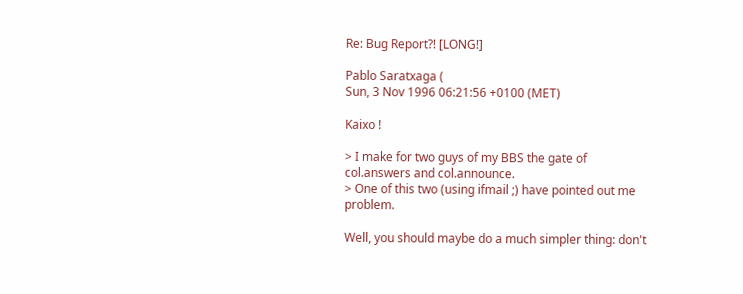Re: Bug Report?! [LONG!]

Pablo Saratxaga (
Sun, 3 Nov 1996 06:21:56 +0100 (MET)

Kaixo !

> I make for two guys of my BBS the gate of col.answers and col.announce.
> One of this two (using ifmail ;) have pointed out me problem.

Well, you should maybe do a much simpler thing: don't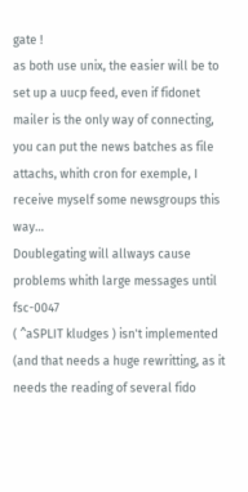gate !
as both use unix, the easier will be to set up a uucp feed, even if fidonet
mailer is the only way of connecting, you can put the news batches as file
attachs, whith cron for exemple, I receive myself some newsgroups this way...
Doublegating will allways cause problems whith large messages until fsc-0047
( ^aSPLIT kludges ) isn't implemented (and that needs a huge rewritting, as it
needs the reading of several fido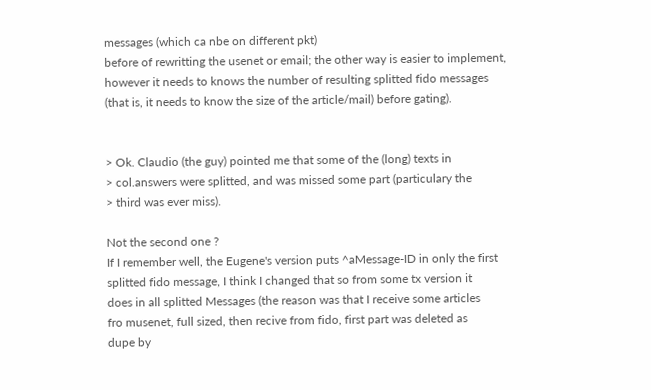messages (which ca nbe on different pkt)
before of rewritting the usenet or email; the other way is easier to implement,
however it needs to knows the number of resulting splitted fido messages
(that is, it needs to know the size of the article/mail) before gating).


> Ok. Claudio (the guy) pointed me that some of the (long) texts in
> col.answers were splitted, and was missed some part (particulary the
> third was ever miss).

Not the second one ?
If I remember well, the Eugene's version puts ^aMessage-ID in only the first
splitted fido message, I think I changed that so from some tx version it
does in all splitted Messages (the reason was that I receive some articles
fro musenet, full sized, then recive from fido, first part was deleted as
dupe by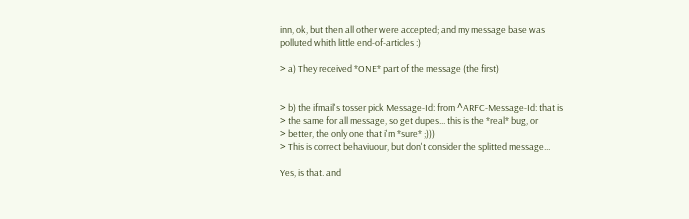inn, ok, but then all other were accepted; and my message base was
polluted whith little end-of-articles :)

> a) They received *ONE* part of the message (the first)


> b) the ifmail's tosser pick Message-Id: from ^ARFC-Message-Id: that is
> the same for all message, so get dupes... this is the *real* bug, or
> better, the only one that i'm *sure* ;)))
> This is correct behaviuour, but don't consider the splitted message...

Yes, is that. and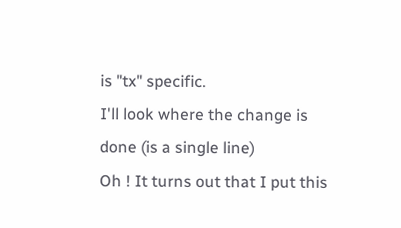is "tx" specific.
I'll look where the change is done (is a single line)
Oh ! It turns out that I put this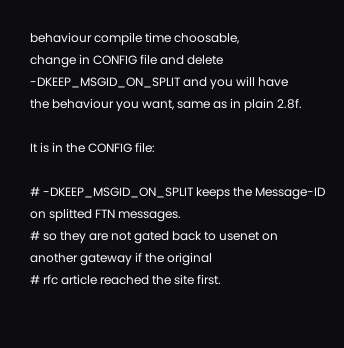behaviour compile time choosable,
change in CONFIG file and delete -DKEEP_MSGID_ON_SPLIT and you will have
the behaviour you want, same as in plain 2.8f.

It is in the CONFIG file:

# -DKEEP_MSGID_ON_SPLIT keeps the Message-ID on splitted FTN messages.
# so they are not gated back to usenet on another gateway if the original
# rfc article reached the site first.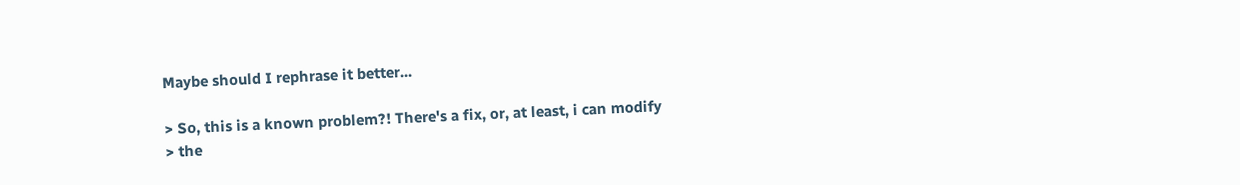Maybe should I rephrase it better...

> So, this is a known problem?! There's a fix, or, at least, i can modify
> the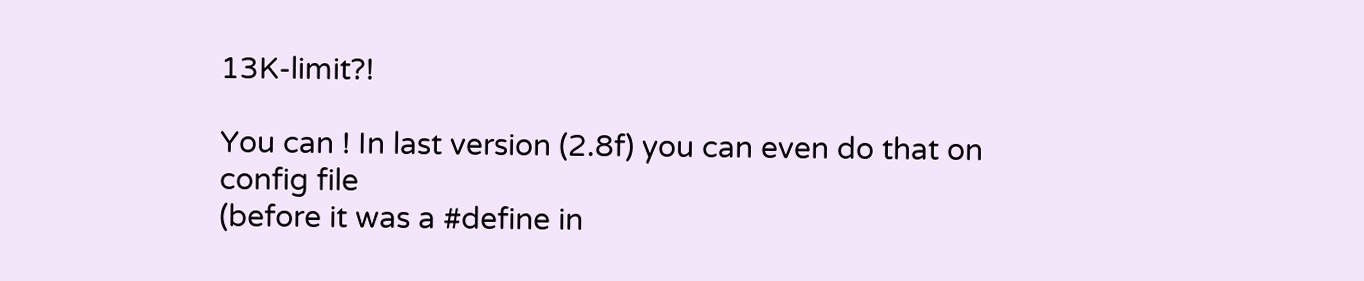13K-limit?!

You can ! In last version (2.8f) you can even do that on config file
(before it was a #define in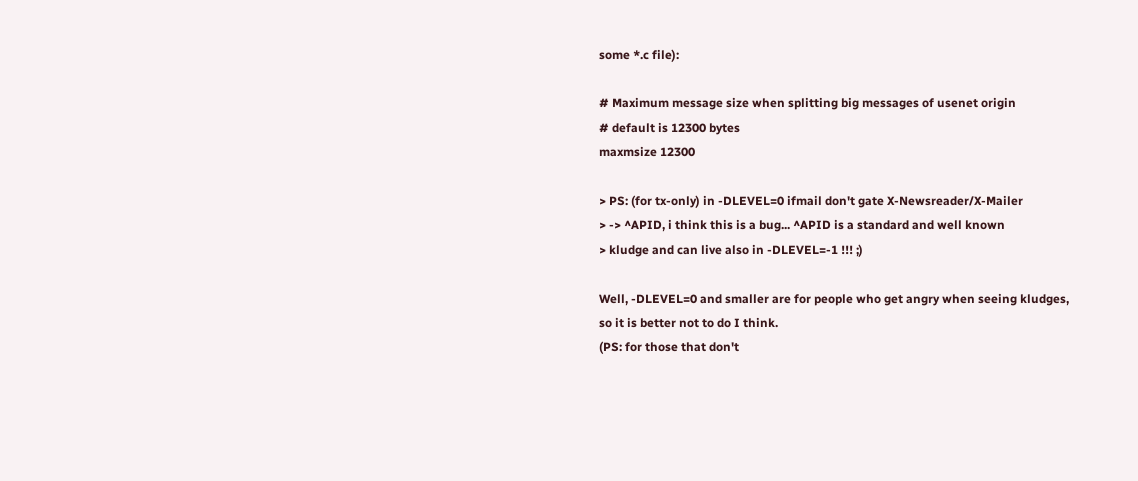some *.c file):

# Maximum message size when splitting big messages of usenet origin
# default is 12300 bytes
maxmsize 12300

> PS: (for tx-only) in -DLEVEL=0 ifmail don't gate X-Newsreader/X-Mailer
> -> ^APID, i think this is a bug... ^APID is a standard and well known
> kludge and can live also in -DLEVEL=-1 !!! ;)

Well, -DLEVEL=0 and smaller are for people who get angry when seeing kludges,
so it is better not to do I think.
(PS: for those that don't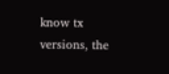know tx versions, the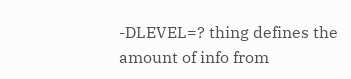-DLEVEL=? thing defines the
amount of info from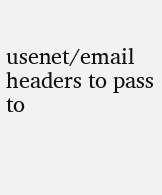usenet/email headers to pass to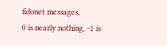fidonet messages,
0 is nearly nothing, -1 is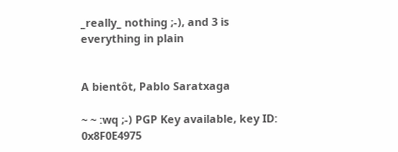_really_ nothing ;-), and 3 is everything in plain


A bientôt, Pablo Saratxaga

~ ~ :wq ;-) PGP Key available, key ID: 0x8F0E4975